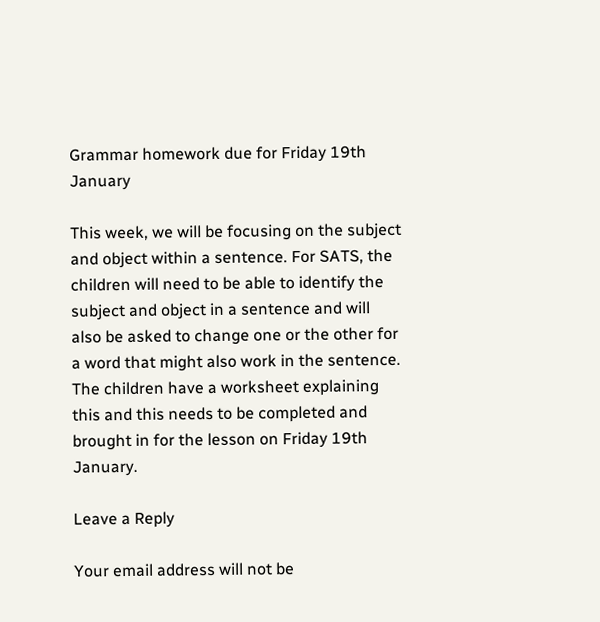Grammar homework due for Friday 19th January

This week, we will be focusing on the subject and object within a sentence. For SATS, the children will need to be able to identify the subject and object in a sentence and will also be asked to change one or the other for a word that might also work in the sentence. The children have a worksheet explaining this and this needs to be completed and brought in for the lesson on Friday 19th January.

Leave a Reply

Your email address will not be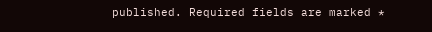published. Required fields are marked *